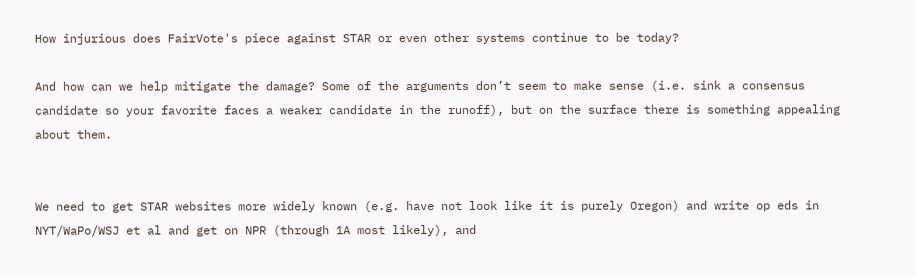How injurious does FairVote's piece against STAR or even other systems continue to be today?

And how can we help mitigate the damage? Some of the arguments don’t seem to make sense (i.e. sink a consensus candidate so your favorite faces a weaker candidate in the runoff), but on the surface there is something appealing about them.


We need to get STAR websites more widely known (e.g. have not look like it is purely Oregon) and write op eds in NYT/WaPo/WSJ et al and get on NPR (through 1A most likely), and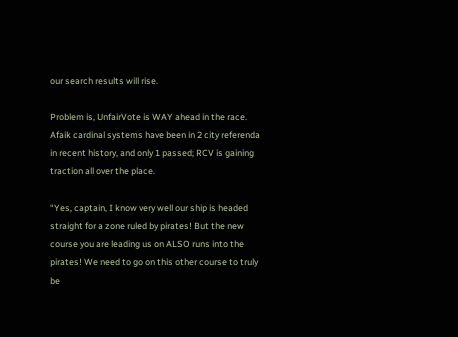our search results will rise.

Problem is, UnfairVote is WAY ahead in the race. Afaik cardinal systems have been in 2 city referenda in recent history, and only 1 passed; RCV is gaining traction all over the place.

“Yes, captain, I know very well our ship is headed straight for a zone ruled by pirates! But the new course you are leading us on ALSO runs into the pirates! We need to go on this other course to truly be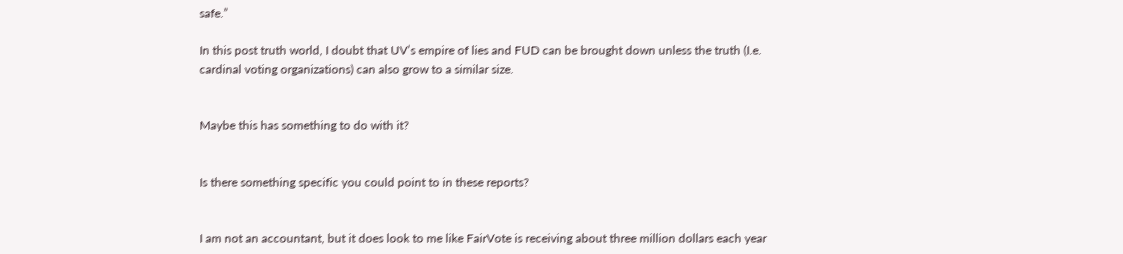safe.”

In this post truth world, I doubt that UV’s empire of lies and FUD can be brought down unless the truth (I.e. cardinal voting organizations) can also grow to a similar size.


Maybe this has something to do with it?


Is there something specific you could point to in these reports?


I am not an accountant, but it does look to me like FairVote is receiving about three million dollars each year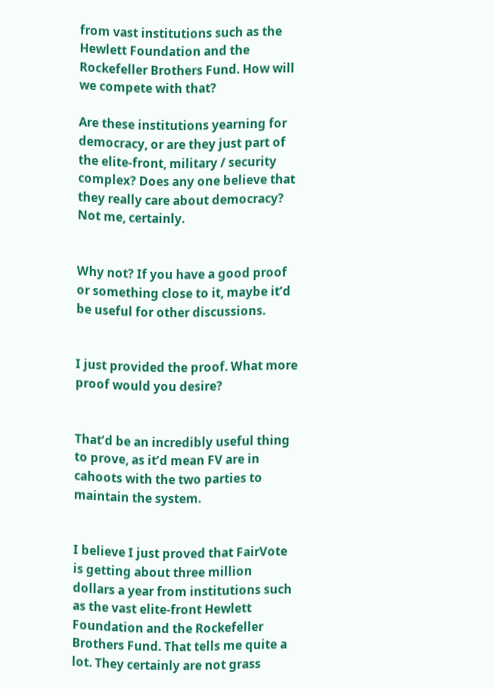from vast institutions such as the Hewlett Foundation and the Rockefeller Brothers Fund. How will we compete with that?

Are these institutions yearning for democracy, or are they just part of the elite-front, military / security complex? Does any one believe that they really care about democracy? Not me, certainly.


Why not? If you have a good proof or something close to it, maybe it’d be useful for other discussions.


I just provided the proof. What more proof would you desire?


That’d be an incredibly useful thing to prove, as it’d mean FV are in cahoots with the two parties to maintain the system.


I believe I just proved that FairVote is getting about three million dollars a year from institutions such as the vast elite-front Hewlett Foundation and the Rockefeller Brothers Fund. That tells me quite a lot. They certainly are not grass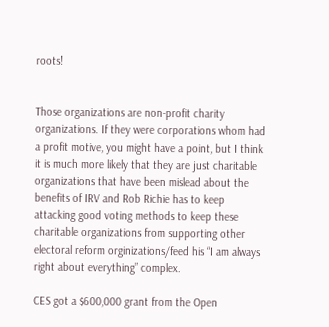roots!


Those organizations are non-profit charity organizations. If they were corporations whom had a profit motive, you might have a point, but I think it is much more likely that they are just charitable organizations that have been mislead about the benefits of IRV and Rob Richie has to keep attacking good voting methods to keep these charitable organizations from supporting other electoral reform orginizations/feed his “I am always right about everything” complex.

CES got a $600,000 grant from the Open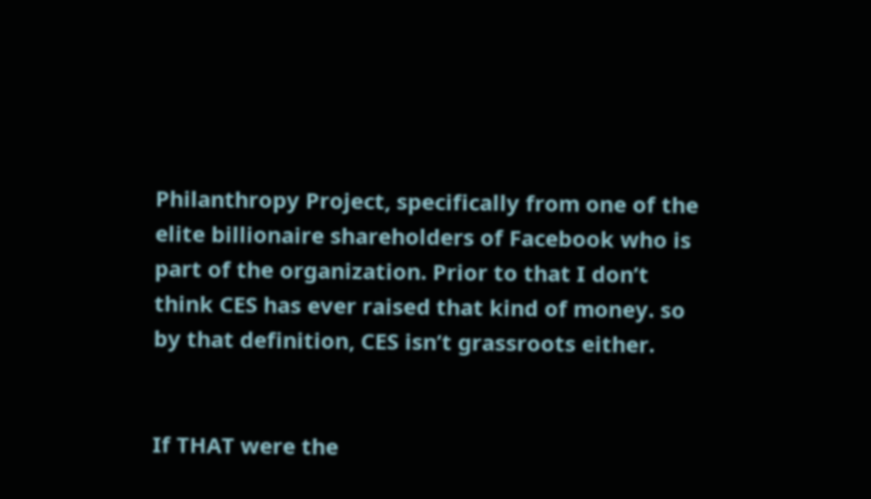Philanthropy Project, specifically from one of the elite billionaire shareholders of Facebook who is part of the organization. Prior to that I don’t think CES has ever raised that kind of money. so by that definition, CES isn’t grassroots either.


If THAT were the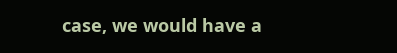case, we would have a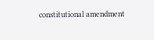constitutional amendment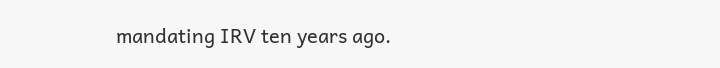mandating IRV ten years ago.